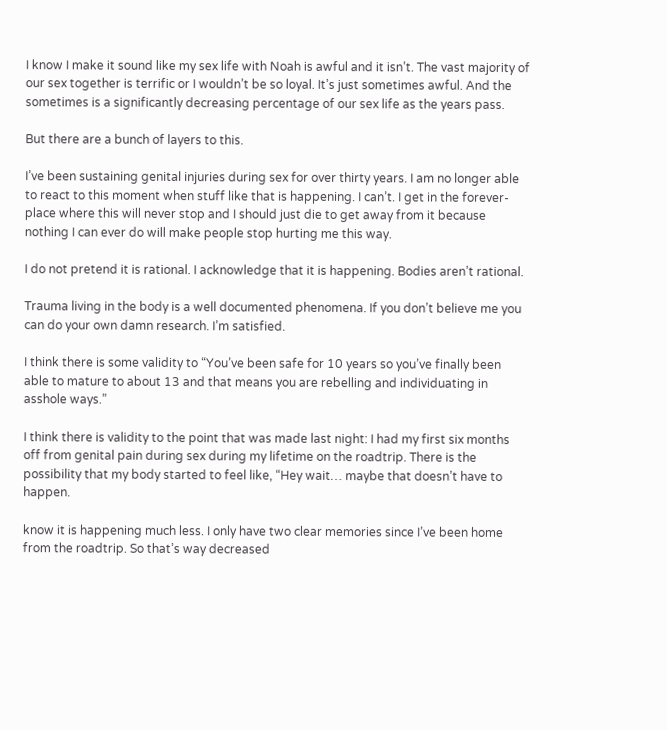I know I make it sound like my sex life with Noah is awful and it isn’t. The vast majority of our sex together is terrific or I wouldn’t be so loyal. It’s just sometimes awful. And the sometimes is a significantly decreasing percentage of our sex life as the years pass.

But there are a bunch of layers to this.

I’ve been sustaining genital injuries during sex for over thirty years. I am no longer able to react to this moment when stuff like that is happening. I can’t. I get in the forever-place where this will never stop and I should just die to get away from it because nothing I can ever do will make people stop hurting me this way.

I do not pretend it is rational. I acknowledge that it is happening. Bodies aren’t rational.

Trauma living in the body is a well documented phenomena. If you don’t believe me you can do your own damn research. I’m satisfied.

I think there is some validity to “You’ve been safe for 10 years so you’ve finally been able to mature to about 13 and that means you are rebelling and individuating in asshole ways.”

I think there is validity to the point that was made last night: I had my first six months off from genital pain during sex during my lifetime on the roadtrip. There is the possibility that my body started to feel like, “Hey wait… maybe that doesn’t have to happen.

know it is happening much less. I only have two clear memories since I’ve been home from the roadtrip. So that’s way decreased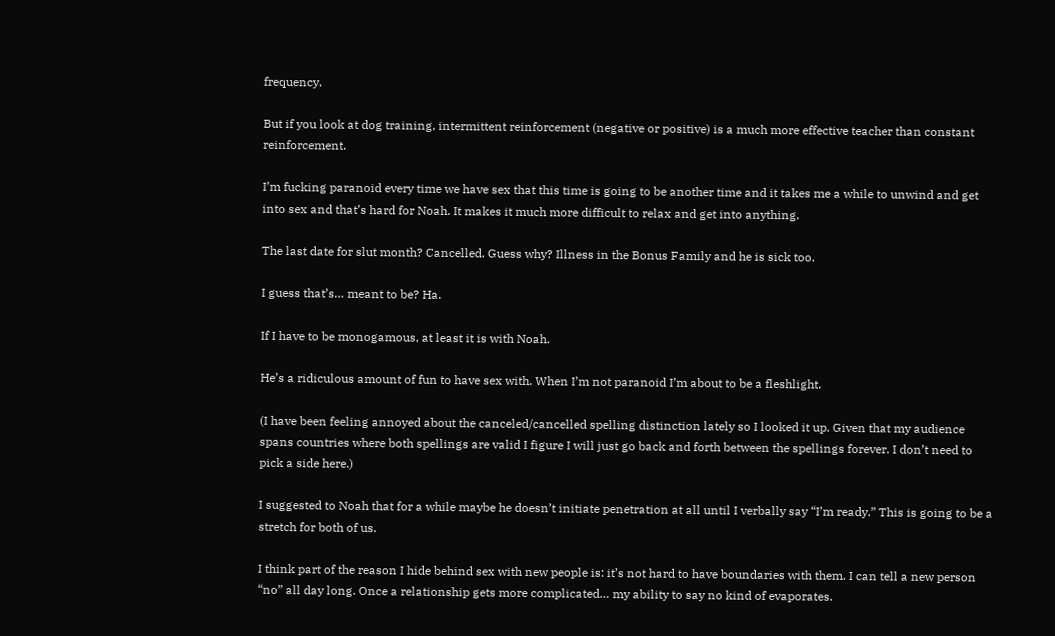frequency.

But if you look at dog training, intermittent reinforcement (negative or positive) is a much more effective teacher than constant reinforcement.

I’m fucking paranoid every time we have sex that this time is going to be another time and it takes me a while to unwind and get into sex and that’s hard for Noah. It makes it much more difficult to relax and get into anything.

The last date for slut month? Cancelled. Guess why? Illness in the Bonus Family and he is sick too.

I guess that’s… meant to be? Ha.

If I have to be monogamous, at least it is with Noah.

He’s a ridiculous amount of fun to have sex with. When I’m not paranoid I’m about to be a fleshlight.

(I have been feeling annoyed about the canceled/cancelled spelling distinction lately so I looked it up. Given that my audience spans countries where both spellings are valid I figure I will just go back and forth between the spellings forever. I don’t need to pick a side here.)

I suggested to Noah that for a while maybe he doesn’t initiate penetration at all until I verbally say “I’m ready.” This is going to be a stretch for both of us.

I think part of the reason I hide behind sex with new people is: it’s not hard to have boundaries with them. I can tell a new person “no” all day long. Once a relationship gets more complicated… my ability to say no kind of evaporates.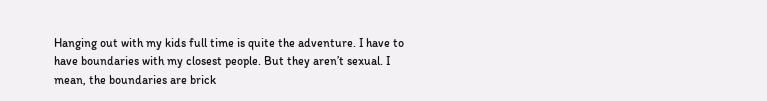Hanging out with my kids full time is quite the adventure. I have to have boundaries with my closest people. But they aren’t sexual. I mean, the boundaries are brick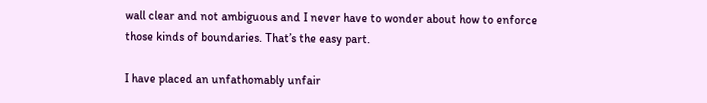wall clear and not ambiguous and I never have to wonder about how to enforce those kinds of boundaries. That’s the easy part.

I have placed an unfathomably unfair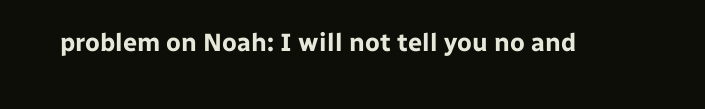problem on Noah: I will not tell you no and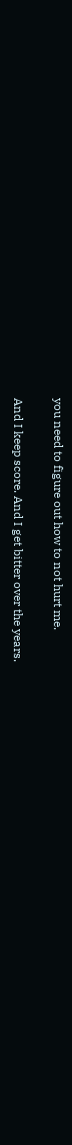you need to figure out how to not hurt me.

And I keep score. And I get bitter over the years.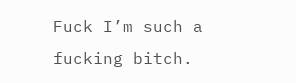Fuck I’m such a fucking bitch.